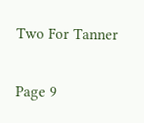Two For Tanner

Page 9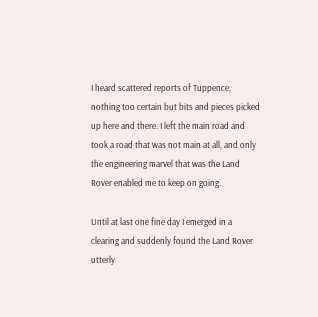I heard scattered reports of Tuppence, nothing too certain but bits and pieces picked up here and there. I left the main road and took a road that was not main at all, and only the engineering marvel that was the Land Rover enabled me to keep on going.

Until at last one fine day I emerged in a clearing and suddenly found the Land Rover utterly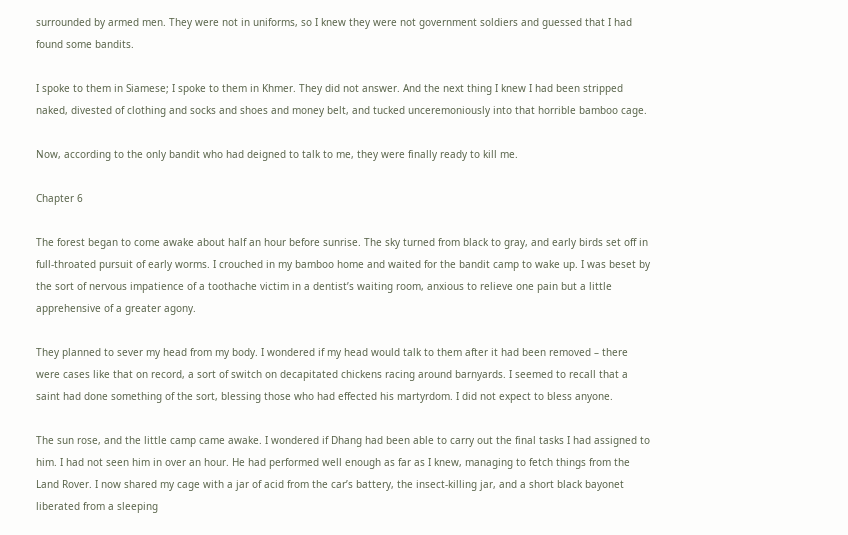surrounded by armed men. They were not in uniforms, so I knew they were not government soldiers and guessed that I had found some bandits.

I spoke to them in Siamese; I spoke to them in Khmer. They did not answer. And the next thing I knew I had been stripped naked, divested of clothing and socks and shoes and money belt, and tucked unceremoniously into that horrible bamboo cage.

Now, according to the only bandit who had deigned to talk to me, they were finally ready to kill me.

Chapter 6

The forest began to come awake about half an hour before sunrise. The sky turned from black to gray, and early birds set off in full-throated pursuit of early worms. I crouched in my bamboo home and waited for the bandit camp to wake up. I was beset by the sort of nervous impatience of a toothache victim in a dentist’s waiting room, anxious to relieve one pain but a little apprehensive of a greater agony.

They planned to sever my head from my body. I wondered if my head would talk to them after it had been removed – there were cases like that on record, a sort of switch on decapitated chickens racing around barnyards. I seemed to recall that a saint had done something of the sort, blessing those who had effected his martyrdom. I did not expect to bless anyone.

The sun rose, and the little camp came awake. I wondered if Dhang had been able to carry out the final tasks I had assigned to him. I had not seen him in over an hour. He had performed well enough as far as I knew, managing to fetch things from the Land Rover. I now shared my cage with a jar of acid from the car’s battery, the insect-killing jar, and a short black bayonet liberated from a sleeping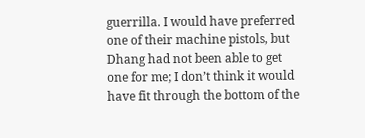guerrilla. I would have preferred one of their machine pistols, but Dhang had not been able to get one for me; I don’t think it would have fit through the bottom of the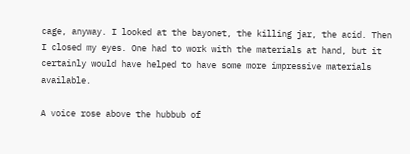cage, anyway. I looked at the bayonet, the killing jar, the acid. Then I closed my eyes. One had to work with the materials at hand, but it certainly would have helped to have some more impressive materials available.

A voice rose above the hubbub of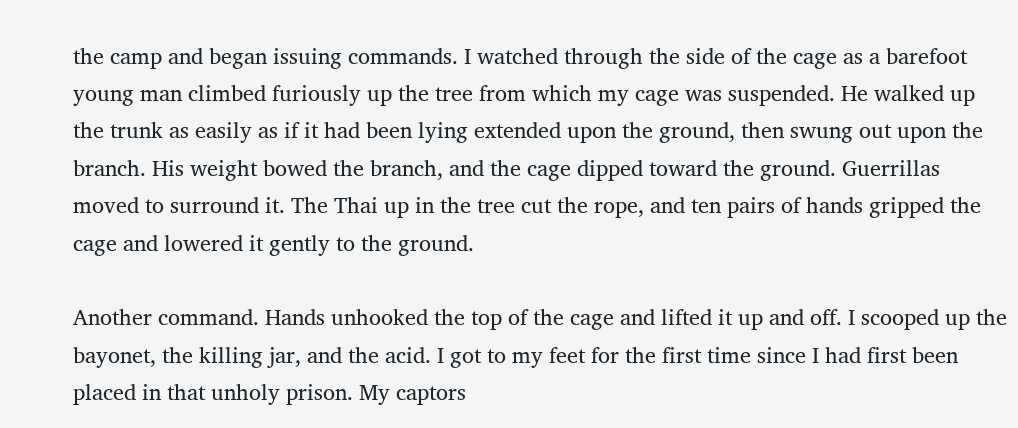the camp and began issuing commands. I watched through the side of the cage as a barefoot young man climbed furiously up the tree from which my cage was suspended. He walked up the trunk as easily as if it had been lying extended upon the ground, then swung out upon the branch. His weight bowed the branch, and the cage dipped toward the ground. Guerrillas moved to surround it. The Thai up in the tree cut the rope, and ten pairs of hands gripped the cage and lowered it gently to the ground.

Another command. Hands unhooked the top of the cage and lifted it up and off. I scooped up the bayonet, the killing jar, and the acid. I got to my feet for the first time since I had first been placed in that unholy prison. My captors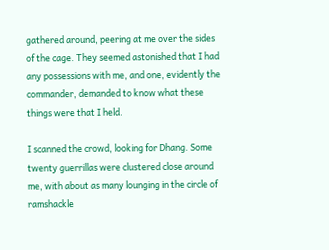gathered around, peering at me over the sides of the cage. They seemed astonished that I had any possessions with me, and one, evidently the commander, demanded to know what these things were that I held.

I scanned the crowd, looking for Dhang. Some twenty guerrillas were clustered close around me, with about as many lounging in the circle of ramshackle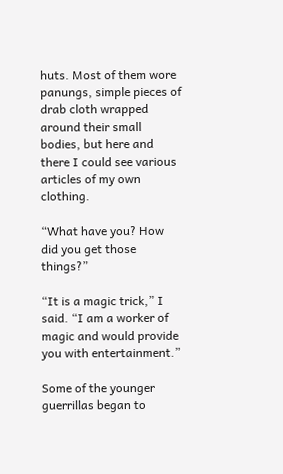huts. Most of them wore panungs, simple pieces of drab cloth wrapped around their small bodies, but here and there I could see various articles of my own clothing.

“What have you? How did you get those things?”

“It is a magic trick,” I said. “I am a worker of magic and would provide you with entertainment.”

Some of the younger guerrillas began to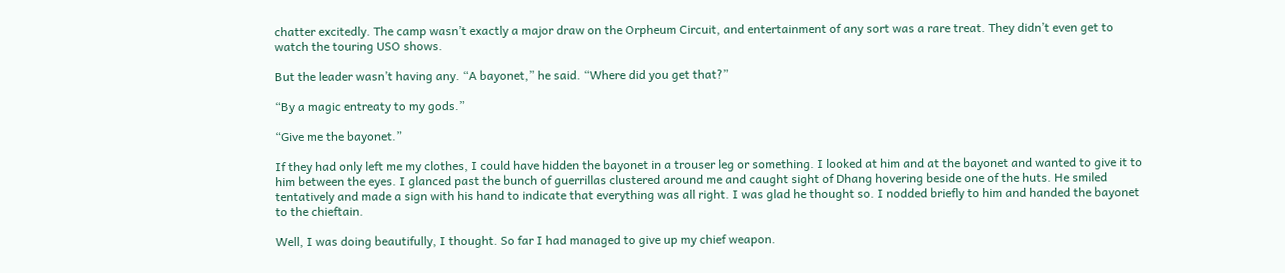chatter excitedly. The camp wasn’t exactly a major draw on the Orpheum Circuit, and entertainment of any sort was a rare treat. They didn’t even get to watch the touring USO shows.

But the leader wasn’t having any. “A bayonet,” he said. “Where did you get that?”

“By a magic entreaty to my gods.”

“Give me the bayonet.”

If they had only left me my clothes, I could have hidden the bayonet in a trouser leg or something. I looked at him and at the bayonet and wanted to give it to him between the eyes. I glanced past the bunch of guerrillas clustered around me and caught sight of Dhang hovering beside one of the huts. He smiled tentatively and made a sign with his hand to indicate that everything was all right. I was glad he thought so. I nodded briefly to him and handed the bayonet to the chieftain.

Well, I was doing beautifully, I thought. So far I had managed to give up my chief weapon.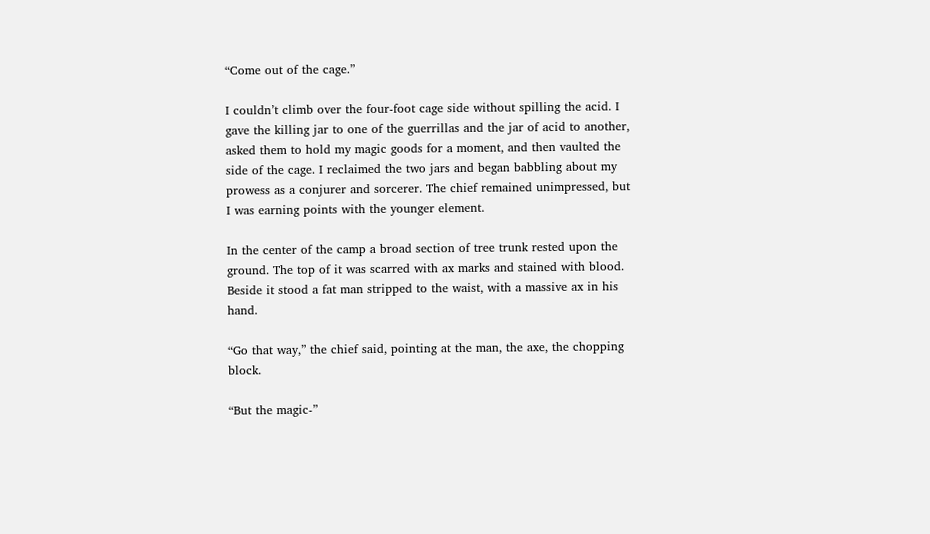“Come out of the cage.”

I couldn’t climb over the four-foot cage side without spilling the acid. I gave the killing jar to one of the guerrillas and the jar of acid to another, asked them to hold my magic goods for a moment, and then vaulted the side of the cage. I reclaimed the two jars and began babbling about my prowess as a conjurer and sorcerer. The chief remained unimpressed, but I was earning points with the younger element.

In the center of the camp a broad section of tree trunk rested upon the ground. The top of it was scarred with ax marks and stained with blood. Beside it stood a fat man stripped to the waist, with a massive ax in his hand.

“Go that way,” the chief said, pointing at the man, the axe, the chopping block.

“But the magic-”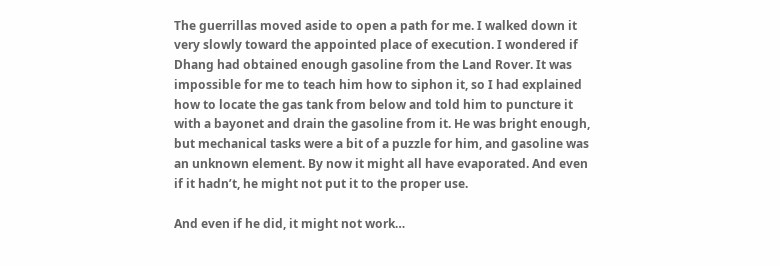The guerrillas moved aside to open a path for me. I walked down it very slowly toward the appointed place of execution. I wondered if Dhang had obtained enough gasoline from the Land Rover. It was impossible for me to teach him how to siphon it, so I had explained how to locate the gas tank from below and told him to puncture it with a bayonet and drain the gasoline from it. He was bright enough, but mechanical tasks were a bit of a puzzle for him, and gasoline was an unknown element. By now it might all have evaporated. And even if it hadn’t, he might not put it to the proper use.

And even if he did, it might not work…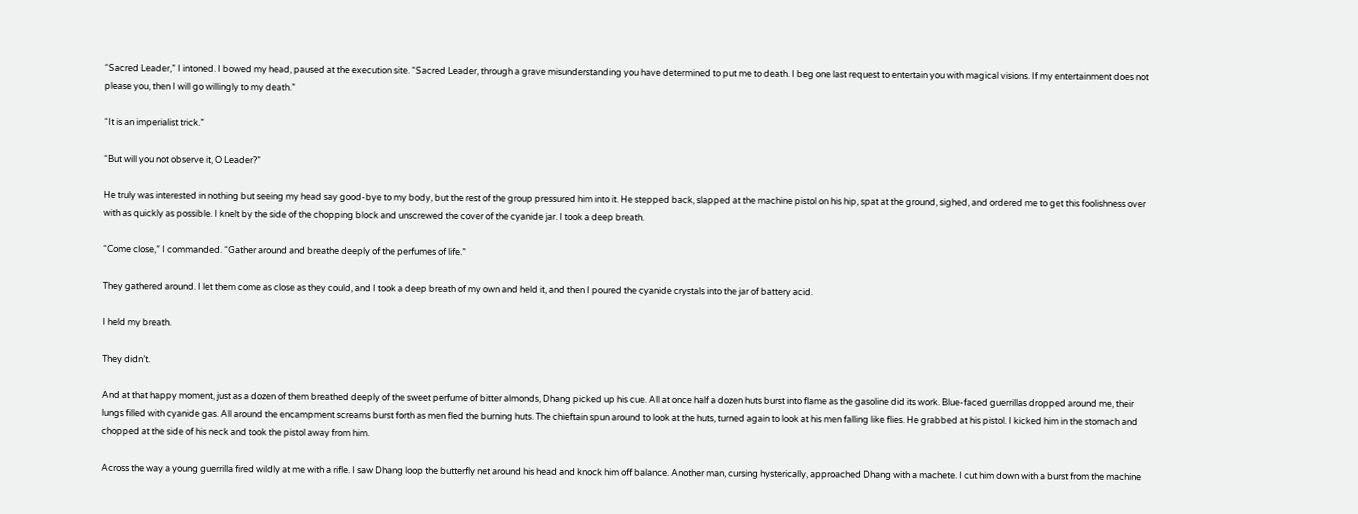“Sacred Leader,” I intoned. I bowed my head, paused at the execution site. “Sacred Leader, through a grave misunderstanding you have determined to put me to death. I beg one last request to entertain you with magical visions. If my entertainment does not please you, then I will go willingly to my death.”

“It is an imperialist trick.”

“But will you not observe it, O Leader?”

He truly was interested in nothing but seeing my head say good-bye to my body, but the rest of the group pressured him into it. He stepped back, slapped at the machine pistol on his hip, spat at the ground, sighed, and ordered me to get this foolishness over with as quickly as possible. I knelt by the side of the chopping block and unscrewed the cover of the cyanide jar. I took a deep breath.

“Come close,” I commanded. “Gather around and breathe deeply of the perfumes of life.”

They gathered around. I let them come as close as they could, and I took a deep breath of my own and held it, and then I poured the cyanide crystals into the jar of battery acid.

I held my breath.

They didn’t.

And at that happy moment, just as a dozen of them breathed deeply of the sweet perfume of bitter almonds, Dhang picked up his cue. All at once half a dozen huts burst into flame as the gasoline did its work. Blue-faced guerrillas dropped around me, their lungs filled with cyanide gas. All around the encampment screams burst forth as men fled the burning huts. The chieftain spun around to look at the huts, turned again to look at his men falling like flies. He grabbed at his pistol. I kicked him in the stomach and chopped at the side of his neck and took the pistol away from him.

Across the way a young guerrilla fired wildly at me with a rifle. I saw Dhang loop the butterfly net around his head and knock him off balance. Another man, cursing hysterically, approached Dhang with a machete. I cut him down with a burst from the machine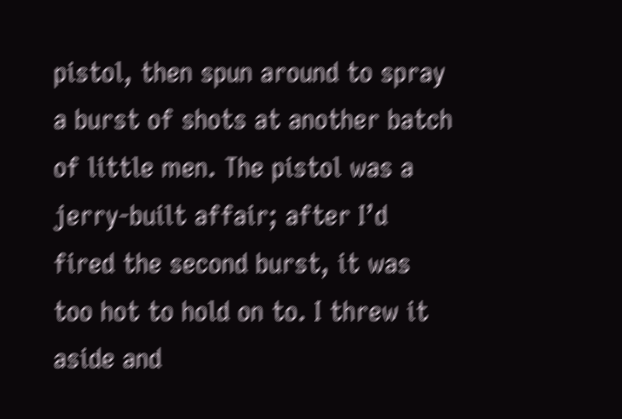pistol, then spun around to spray a burst of shots at another batch of little men. The pistol was a jerry-built affair; after I’d fired the second burst, it was too hot to hold on to. I threw it aside and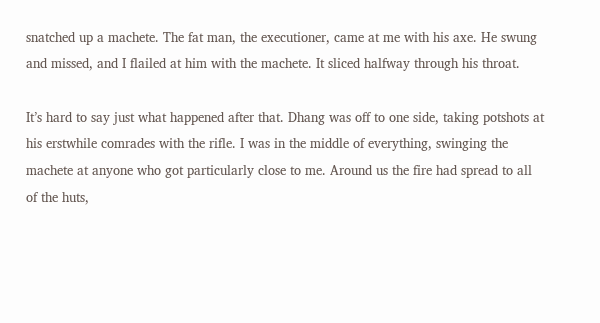snatched up a machete. The fat man, the executioner, came at me with his axe. He swung and missed, and I flailed at him with the machete. It sliced halfway through his throat.

It’s hard to say just what happened after that. Dhang was off to one side, taking potshots at his erstwhile comrades with the rifle. I was in the middle of everything, swinging the machete at anyone who got particularly close to me. Around us the fire had spread to all of the huts,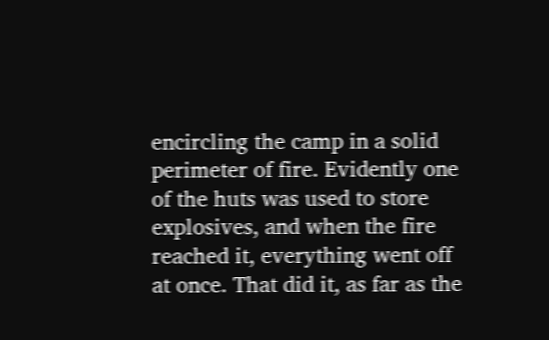encircling the camp in a solid perimeter of fire. Evidently one of the huts was used to store explosives, and when the fire reached it, everything went off at once. That did it, as far as the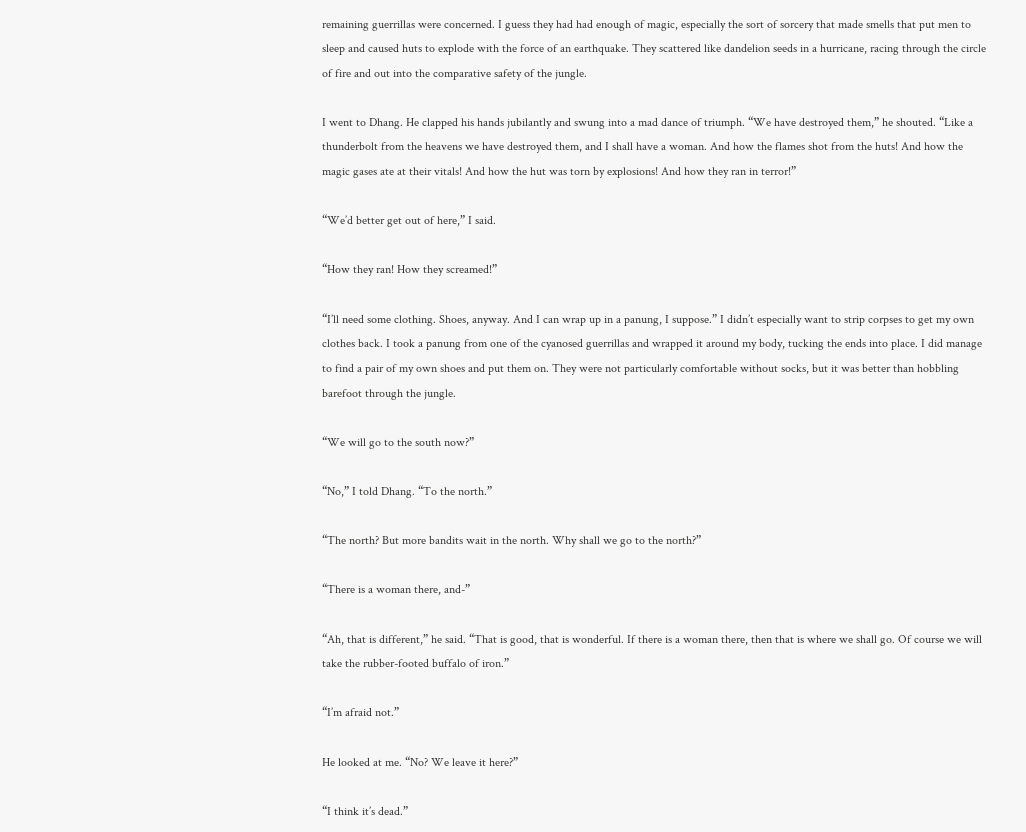remaining guerrillas were concerned. I guess they had had enough of magic, especially the sort of sorcery that made smells that put men to sleep and caused huts to explode with the force of an earthquake. They scattered like dandelion seeds in a hurricane, racing through the circle of fire and out into the comparative safety of the jungle.

I went to Dhang. He clapped his hands jubilantly and swung into a mad dance of triumph. “We have destroyed them,” he shouted. “Like a thunderbolt from the heavens we have destroyed them, and I shall have a woman. And how the flames shot from the huts! And how the magic gases ate at their vitals! And how the hut was torn by explosions! And how they ran in terror!”

“We’d better get out of here,” I said.

“How they ran! How they screamed!”

“I’ll need some clothing. Shoes, anyway. And I can wrap up in a panung, I suppose.” I didn’t especially want to strip corpses to get my own clothes back. I took a panung from one of the cyanosed guerrillas and wrapped it around my body, tucking the ends into place. I did manage to find a pair of my own shoes and put them on. They were not particularly comfortable without socks, but it was better than hobbling barefoot through the jungle.

“We will go to the south now?”

“No,” I told Dhang. “To the north.”

“The north? But more bandits wait in the north. Why shall we go to the north?”

“There is a woman there, and-”

“Ah, that is different,” he said. “That is good, that is wonderful. If there is a woman there, then that is where we shall go. Of course we will take the rubber-footed buffalo of iron.”

“I’m afraid not.”

He looked at me. “No? We leave it here?”

“I think it’s dead.”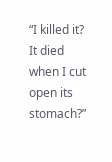“I killed it? It died when I cut open its stomach?”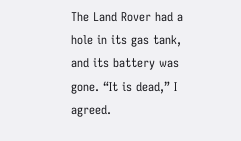The Land Rover had a hole in its gas tank, and its battery was gone. “It is dead,” I agreed.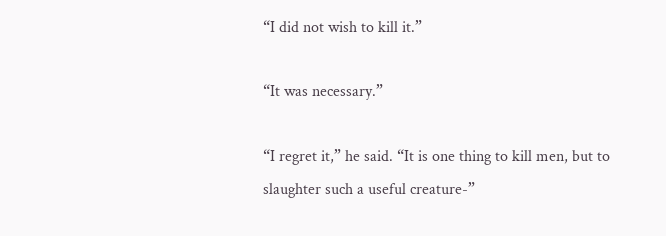“I did not wish to kill it.”

“It was necessary.”

“I regret it,” he said. “It is one thing to kill men, but to slaughter such a useful creature-”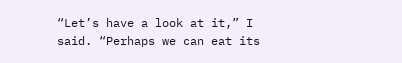“Let’s have a look at it,” I said. “Perhaps we can eat its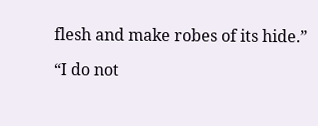flesh and make robes of its hide.”

“I do not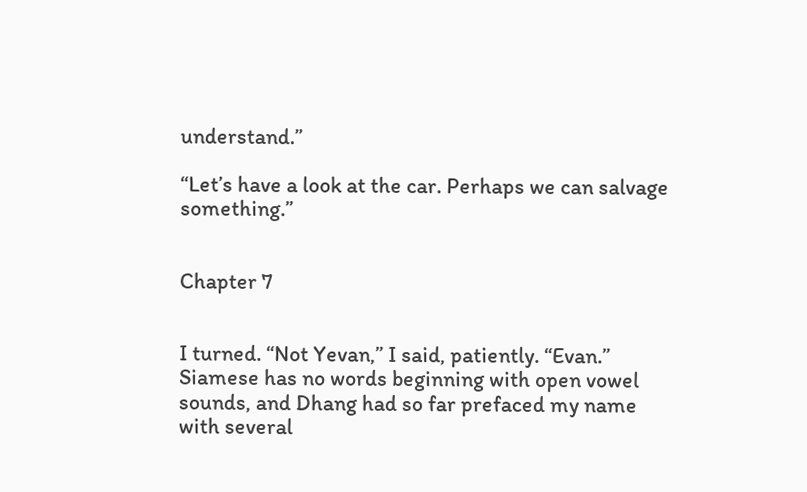understand.”

“Let’s have a look at the car. Perhaps we can salvage something.”


Chapter 7


I turned. “Not Yevan,” I said, patiently. “Evan.” Siamese has no words beginning with open vowel sounds, and Dhang had so far prefaced my name with several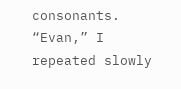consonants. “Evan,” I repeated slowly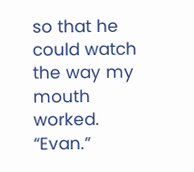so that he could watch the way my mouth worked. “Evan.”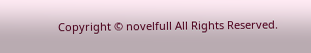Copyright © novelfull All Rights Reserved.